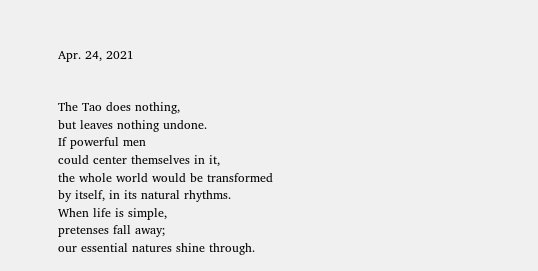Apr. 24, 2021


The Tao does nothing,
but leaves nothing undone.
If powerful men
could center themselves in it,
the whole world would be transformed
by itself, in its natural rhythms.
When life is simple,
pretenses fall away;
our essential natures shine through.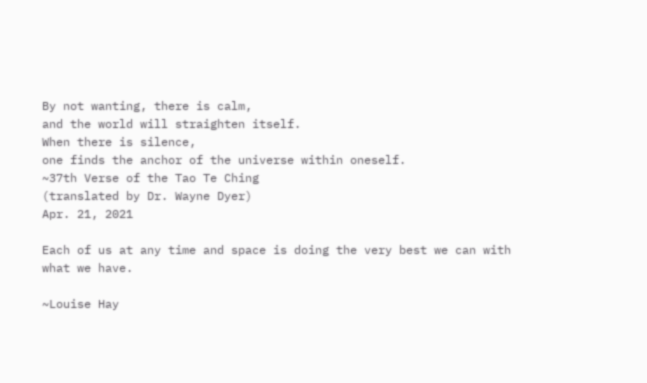By not wanting, there is calm,
and the world will straighten itself.
When there is silence,
one finds the anchor of the universe within oneself.
~37th Verse of the Tao Te Ching
(translated by Dr. Wayne Dyer)
Apr. 21, 2021

Each of us at any time and space is doing the very best we can with what we have.

~Louise Hay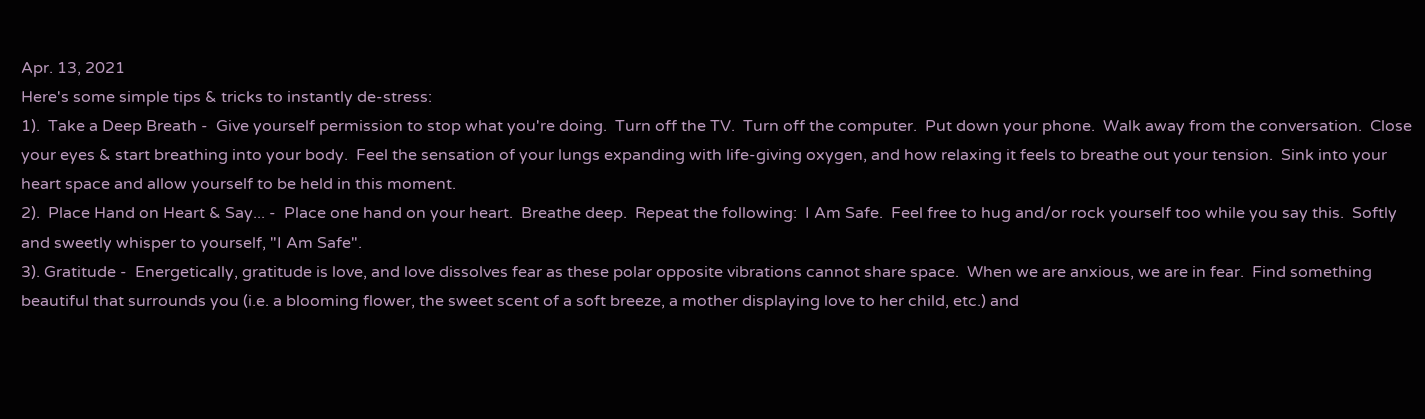Apr. 13, 2021
Here's some simple tips & tricks to instantly de-stress:
1).  Take a Deep Breath -  Give yourself permission to stop what you're doing.  Turn off the TV.  Turn off the computer.  Put down your phone.  Walk away from the conversation.  Close your eyes & start breathing into your body.  Feel the sensation of your lungs expanding with life-giving oxygen, and how relaxing it feels to breathe out your tension.  Sink into your heart space and allow yourself to be held in this moment.
2).  Place Hand on Heart & Say... -  Place one hand on your heart.  Breathe deep.  Repeat the following:  I Am Safe.  Feel free to hug and/or rock yourself too while you say this.  Softly and sweetly whisper to yourself, "I Am Safe".
3). Gratitude -  Energetically, gratitude is love, and love dissolves fear as these polar opposite vibrations cannot share space.  When we are anxious, we are in fear.  Find something beautiful that surrounds you (i.e. a blooming flower, the sweet scent of a soft breeze, a mother displaying love to her child, etc.) and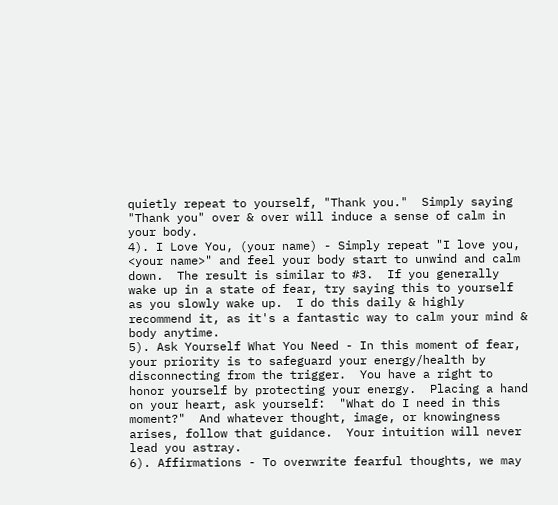quietly repeat to yourself, "Thank you."  Simply saying "Thank you" over & over will induce a sense of calm in your body.
4). I Love You, (your name) - Simply repeat "I love you, <your name>" and feel your body start to unwind and calm down.  The result is similar to #3.  If you generally wake up in a state of fear, try saying this to yourself as you slowly wake up.  I do this daily & highly recommend it, as it's a fantastic way to calm your mind & body anytime.
5). Ask Yourself What You Need - In this moment of fear, your priority is to safeguard your energy/health by disconnecting from the trigger.  You have a right to honor yourself by protecting your energy.  Placing a hand on your heart, ask yourself:  "What do I need in this moment?"  And whatever thought, image, or knowingness arises, follow that guidance.  Your intuition will never lead you astray.
6). Affirmations - To overwrite fearful thoughts, we may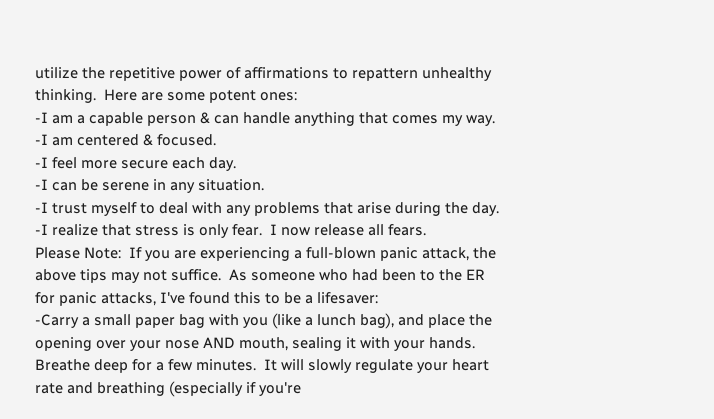utilize the repetitive power of affirmations to repattern unhealthy thinking.  Here are some potent ones:
-I am a capable person & can handle anything that comes my way.
-I am centered & focused.
-I feel more secure each day.
-I can be serene in any situation.
-I trust myself to deal with any problems that arise during the day.
-I realize that stress is only fear.  I now release all fears.
Please Note:  If you are experiencing a full-blown panic attack, the above tips may not suffice.  As someone who had been to the ER for panic attacks, I've found this to be a lifesaver:
-Carry a small paper bag with you (like a lunch bag), and place the opening over your nose AND mouth, sealing it with your hands.  Breathe deep for a few minutes.  It will slowly regulate your heart rate and breathing (especially if you're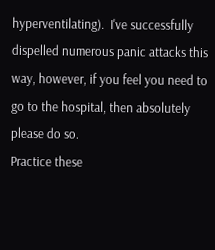hyperventilating).  I've successfully dispelled numerous panic attacks this way, however, if you feel you need to go to the hospital, then absolutely please do so.
Practice these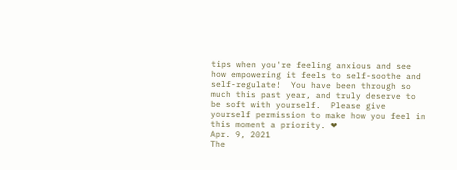tips when you're feeling anxious and see how empowering it feels to self-soothe and self-regulate!  You have been through so much this past year, and truly deserve to be soft with yourself.  Please give yourself permission to make how you feel in this moment a priority. ❤
Apr. 9, 2021
The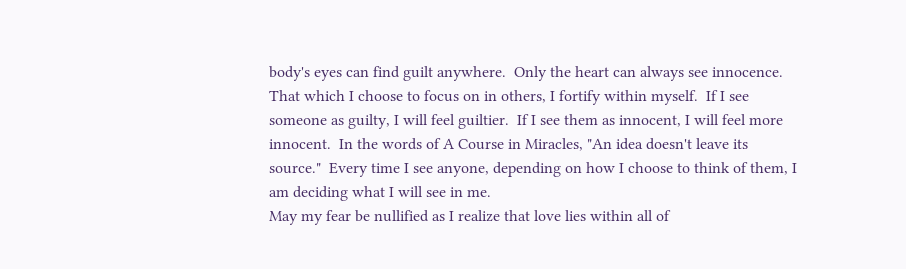body's eyes can find guilt anywhere.  Only the heart can always see innocence.
That which I choose to focus on in others, I fortify within myself.  If I see someone as guilty, I will feel guiltier.  If I see them as innocent, I will feel more innocent.  In the words of A Course in Miracles, "An idea doesn't leave its source."  Every time I see anyone, depending on how I choose to think of them, I am deciding what I will see in me.
May my fear be nullified as I realize that love lies within all of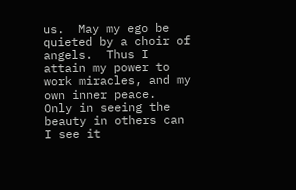us.  May my ego be quieted by a choir of angels.  Thus I attain my power to work miracles, and my own inner peace.  Only in seeing the beauty in others can I see it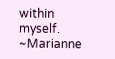within myself.
~Marianne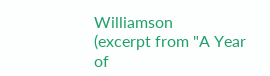Williamson
(excerpt from "A Year of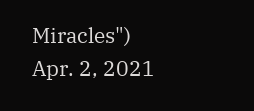Miracles")
Apr. 2, 2021